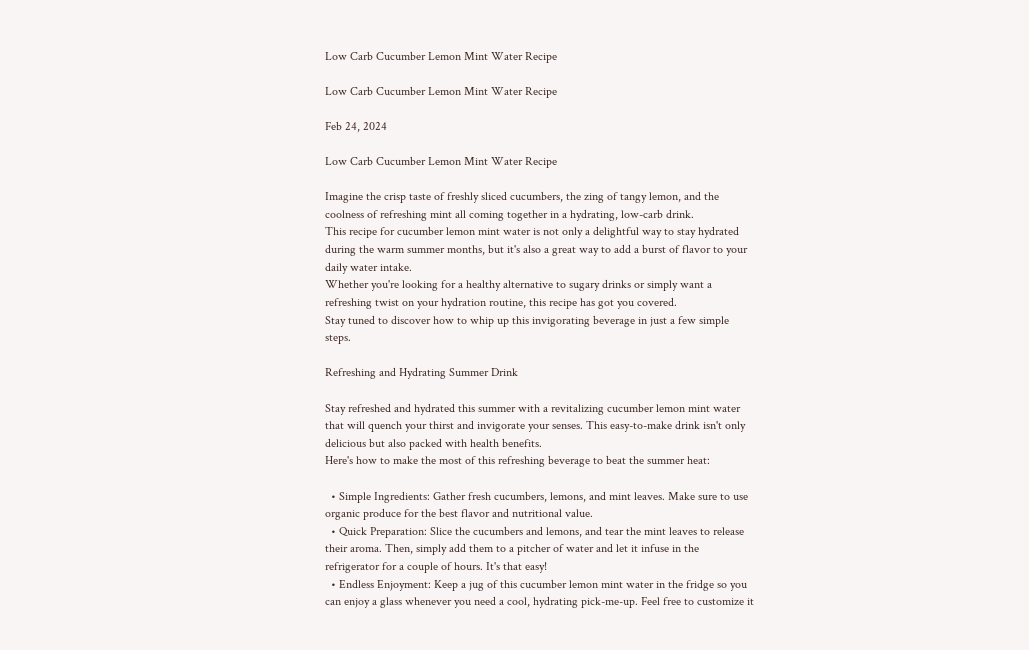Low Carb Cucumber Lemon Mint Water Recipe

Low Carb Cucumber Lemon Mint Water Recipe

Feb 24, 2024

Low Carb Cucumber Lemon Mint Water Recipe

Imagine the crisp taste of freshly sliced cucumbers, the zing of tangy lemon, and the coolness of refreshing mint all coming together in a hydrating, low-carb drink.
This recipe for cucumber lemon mint water is not only a delightful way to stay hydrated during the warm summer months, but it's also a great way to add a burst of flavor to your daily water intake.
Whether you're looking for a healthy alternative to sugary drinks or simply want a refreshing twist on your hydration routine, this recipe has got you covered.
Stay tuned to discover how to whip up this invigorating beverage in just a few simple steps.

Refreshing and Hydrating Summer Drink

Stay refreshed and hydrated this summer with a revitalizing cucumber lemon mint water that will quench your thirst and invigorate your senses. This easy-to-make drink isn't only delicious but also packed with health benefits.
Here's how to make the most of this refreshing beverage to beat the summer heat:

  • Simple Ingredients: Gather fresh cucumbers, lemons, and mint leaves. Make sure to use organic produce for the best flavor and nutritional value.
  • Quick Preparation: Slice the cucumbers and lemons, and tear the mint leaves to release their aroma. Then, simply add them to a pitcher of water and let it infuse in the refrigerator for a couple of hours. It's that easy!
  • Endless Enjoyment: Keep a jug of this cucumber lemon mint water in the fridge so you can enjoy a glass whenever you need a cool, hydrating pick-me-up. Feel free to customize it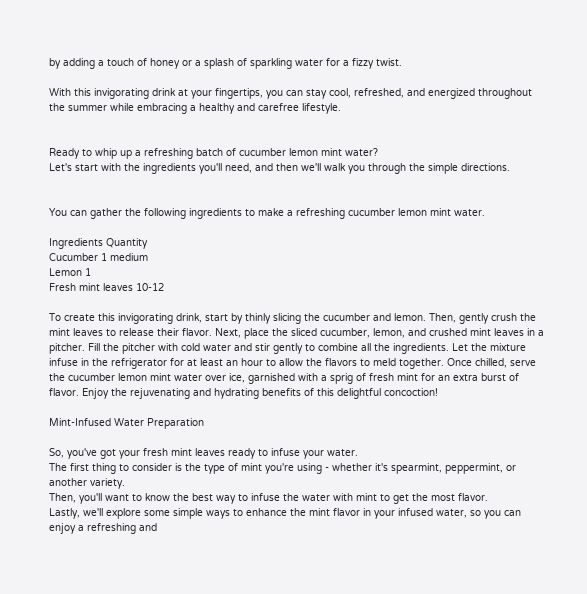by adding a touch of honey or a splash of sparkling water for a fizzy twist.

With this invigorating drink at your fingertips, you can stay cool, refreshed, and energized throughout the summer while embracing a healthy and carefree lifestyle.


Ready to whip up a refreshing batch of cucumber lemon mint water?
Let's start with the ingredients you'll need, and then we'll walk you through the simple directions.


You can gather the following ingredients to make a refreshing cucumber lemon mint water.

Ingredients Quantity
Cucumber 1 medium
Lemon 1
Fresh mint leaves 10-12

To create this invigorating drink, start by thinly slicing the cucumber and lemon. Then, gently crush the mint leaves to release their flavor. Next, place the sliced cucumber, lemon, and crushed mint leaves in a pitcher. Fill the pitcher with cold water and stir gently to combine all the ingredients. Let the mixture infuse in the refrigerator for at least an hour to allow the flavors to meld together. Once chilled, serve the cucumber lemon mint water over ice, garnished with a sprig of fresh mint for an extra burst of flavor. Enjoy the rejuvenating and hydrating benefits of this delightful concoction!

Mint-Infused Water Preparation

So, you've got your fresh mint leaves ready to infuse your water.
The first thing to consider is the type of mint you're using - whether it's spearmint, peppermint, or another variety.
Then, you'll want to know the best way to infuse the water with mint to get the most flavor.
Lastly, we'll explore some simple ways to enhance the mint flavor in your infused water, so you can enjoy a refreshing and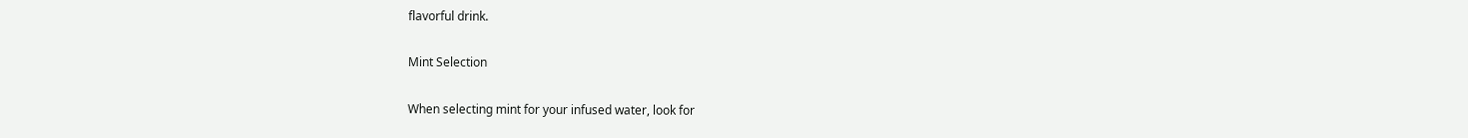flavorful drink.

Mint Selection

When selecting mint for your infused water, look for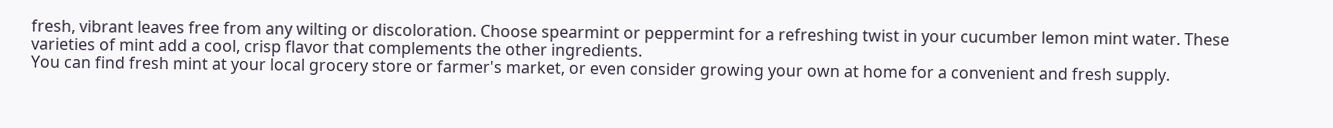fresh, vibrant leaves free from any wilting or discoloration. Choose spearmint or peppermint for a refreshing twist in your cucumber lemon mint water. These varieties of mint add a cool, crisp flavor that complements the other ingredients.
You can find fresh mint at your local grocery store or farmer's market, or even consider growing your own at home for a convenient and fresh supply.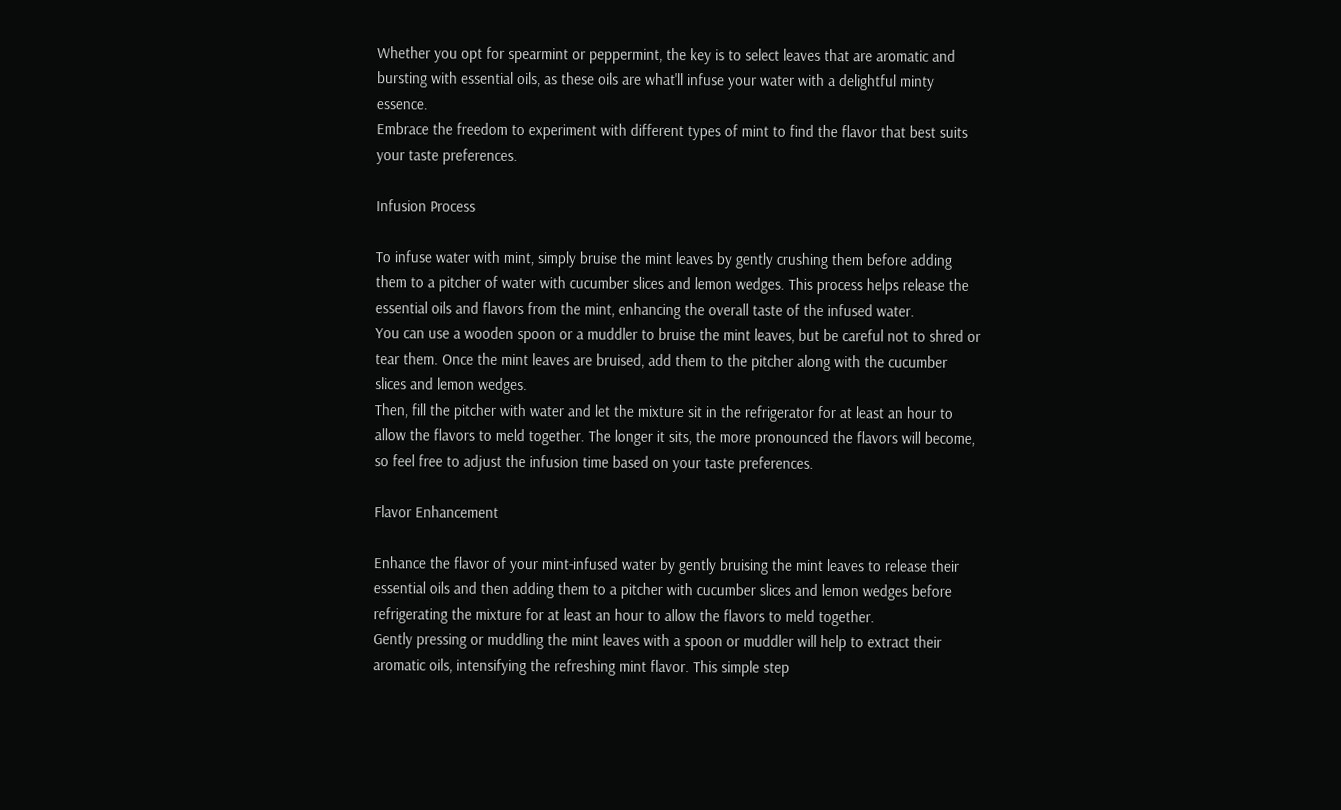Whether you opt for spearmint or peppermint, the key is to select leaves that are aromatic and bursting with essential oils, as these oils are what'll infuse your water with a delightful minty essence.
Embrace the freedom to experiment with different types of mint to find the flavor that best suits your taste preferences.

Infusion Process

To infuse water with mint, simply bruise the mint leaves by gently crushing them before adding them to a pitcher of water with cucumber slices and lemon wedges. This process helps release the essential oils and flavors from the mint, enhancing the overall taste of the infused water.
You can use a wooden spoon or a muddler to bruise the mint leaves, but be careful not to shred or tear them. Once the mint leaves are bruised, add them to the pitcher along with the cucumber slices and lemon wedges.
Then, fill the pitcher with water and let the mixture sit in the refrigerator for at least an hour to allow the flavors to meld together. The longer it sits, the more pronounced the flavors will become, so feel free to adjust the infusion time based on your taste preferences.

Flavor Enhancement

Enhance the flavor of your mint-infused water by gently bruising the mint leaves to release their essential oils and then adding them to a pitcher with cucumber slices and lemon wedges before refrigerating the mixture for at least an hour to allow the flavors to meld together.
Gently pressing or muddling the mint leaves with a spoon or muddler will help to extract their aromatic oils, intensifying the refreshing mint flavor. This simple step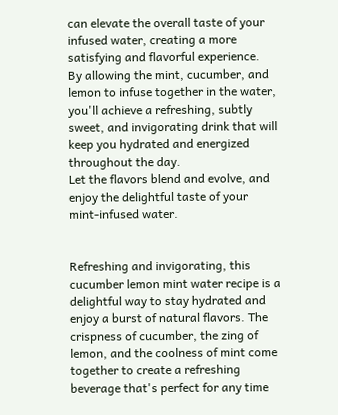can elevate the overall taste of your infused water, creating a more satisfying and flavorful experience.
By allowing the mint, cucumber, and lemon to infuse together in the water, you'll achieve a refreshing, subtly sweet, and invigorating drink that will keep you hydrated and energized throughout the day.
Let the flavors blend and evolve, and enjoy the delightful taste of your mint-infused water.


Refreshing and invigorating, this cucumber lemon mint water recipe is a delightful way to stay hydrated and enjoy a burst of natural flavors. The crispness of cucumber, the zing of lemon, and the coolness of mint come together to create a refreshing beverage that's perfect for any time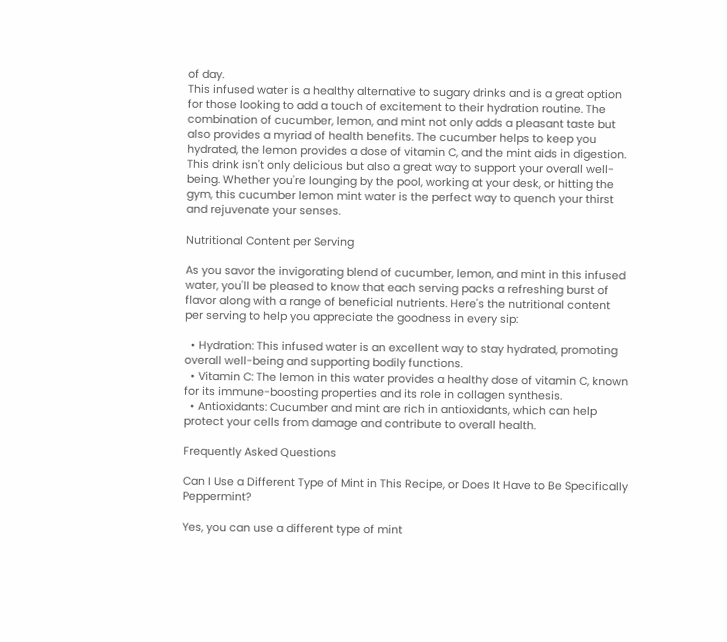of day.
This infused water is a healthy alternative to sugary drinks and is a great option for those looking to add a touch of excitement to their hydration routine. The combination of cucumber, lemon, and mint not only adds a pleasant taste but also provides a myriad of health benefits. The cucumber helps to keep you hydrated, the lemon provides a dose of vitamin C, and the mint aids in digestion.
This drink isn't only delicious but also a great way to support your overall well-being. Whether you're lounging by the pool, working at your desk, or hitting the gym, this cucumber lemon mint water is the perfect way to quench your thirst and rejuvenate your senses.

Nutritional Content per Serving

As you savor the invigorating blend of cucumber, lemon, and mint in this infused water, you'll be pleased to know that each serving packs a refreshing burst of flavor along with a range of beneficial nutrients. Here's the nutritional content per serving to help you appreciate the goodness in every sip:

  • Hydration: This infused water is an excellent way to stay hydrated, promoting overall well-being and supporting bodily functions.
  • Vitamin C: The lemon in this water provides a healthy dose of vitamin C, known for its immune-boosting properties and its role in collagen synthesis.
  • Antioxidants: Cucumber and mint are rich in antioxidants, which can help protect your cells from damage and contribute to overall health.

Frequently Asked Questions

Can I Use a Different Type of Mint in This Recipe, or Does It Have to Be Specifically Peppermint?

Yes, you can use a different type of mint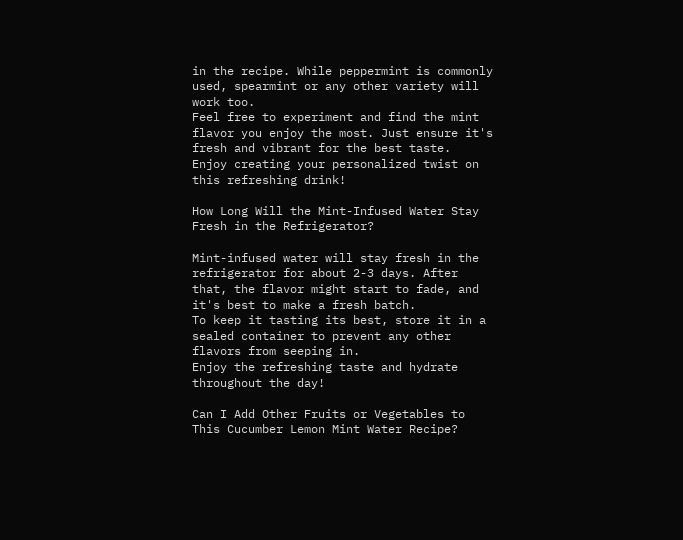in the recipe. While peppermint is commonly used, spearmint or any other variety will work too.
Feel free to experiment and find the mint flavor you enjoy the most. Just ensure it's fresh and vibrant for the best taste.
Enjoy creating your personalized twist on this refreshing drink!

How Long Will the Mint-Infused Water Stay Fresh in the Refrigerator?

Mint-infused water will stay fresh in the refrigerator for about 2-3 days. After that, the flavor might start to fade, and it's best to make a fresh batch.
To keep it tasting its best, store it in a sealed container to prevent any other flavors from seeping in.
Enjoy the refreshing taste and hydrate throughout the day!

Can I Add Other Fruits or Vegetables to This Cucumber Lemon Mint Water Recipe?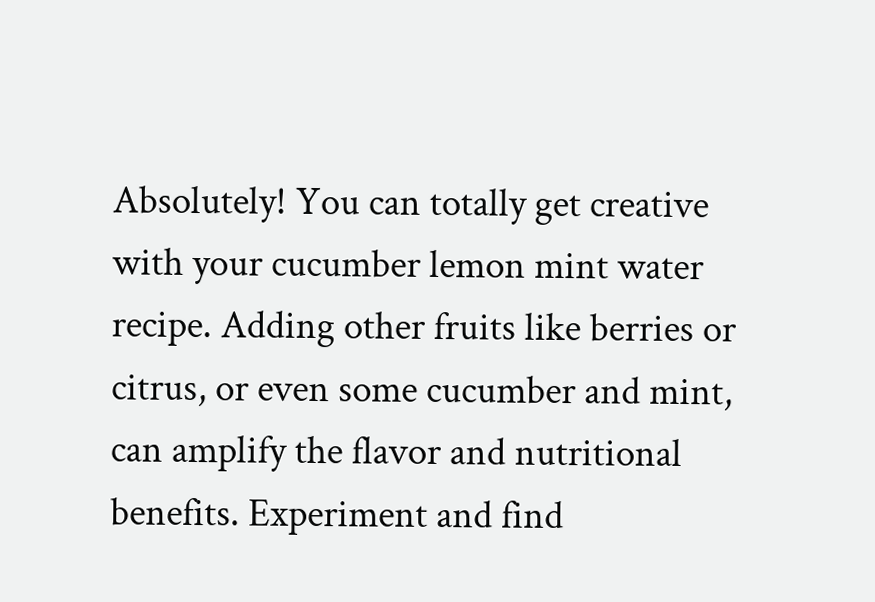Absolutely! You can totally get creative with your cucumber lemon mint water recipe. Adding other fruits like berries or citrus, or even some cucumber and mint, can amplify the flavor and nutritional benefits. Experiment and find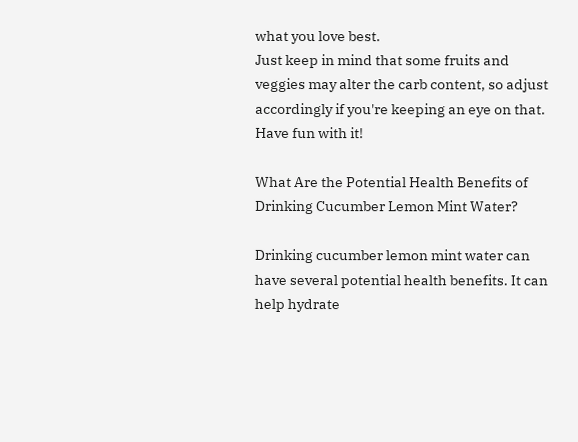what you love best.
Just keep in mind that some fruits and veggies may alter the carb content, so adjust accordingly if you're keeping an eye on that.
Have fun with it!

What Are the Potential Health Benefits of Drinking Cucumber Lemon Mint Water?

Drinking cucumber lemon mint water can have several potential health benefits. It can help hydrate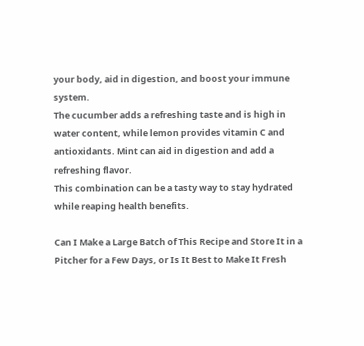your body, aid in digestion, and boost your immune system.
The cucumber adds a refreshing taste and is high in water content, while lemon provides vitamin C and antioxidants. Mint can aid in digestion and add a refreshing flavor.
This combination can be a tasty way to stay hydrated while reaping health benefits.

Can I Make a Large Batch of This Recipe and Store It in a Pitcher for a Few Days, or Is It Best to Make It Fresh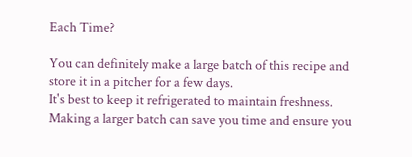Each Time?

You can definitely make a large batch of this recipe and store it in a pitcher for a few days.
It's best to keep it refrigerated to maintain freshness.
Making a larger batch can save you time and ensure you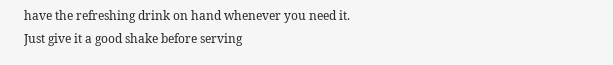have the refreshing drink on hand whenever you need it.
Just give it a good shake before serving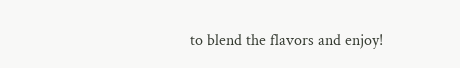to blend the flavors and enjoy!